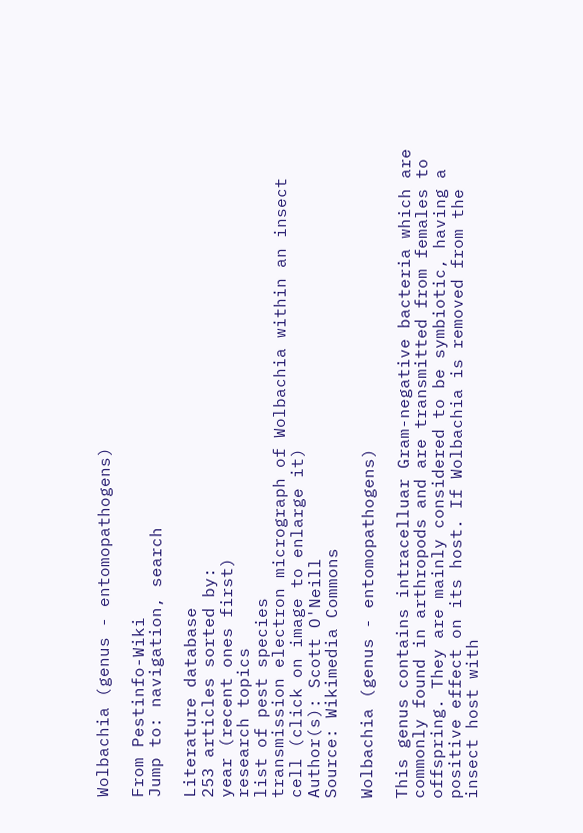Wolbachia (genus - entomopathogens)

From Pestinfo-Wiki
Jump to: navigation, search

Literature database
253 articles sorted by:
year (recent ones first)
research topics
list of pest species
transmission electron micrograph of Wolbachia within an insect cell (click on image to enlarge it)
Author(s): Scott O'Neill
Source: Wikimedia Commons

Wolbachia (genus - entomopathogens)

This genus contains intracelluar Gram-negative bacteria which are commonly found in arthropods and are transmitted from females to offspring. They are mainly considered to be symbiotic, having a positive effect on its host. If Wolbachia is removed from the insect host with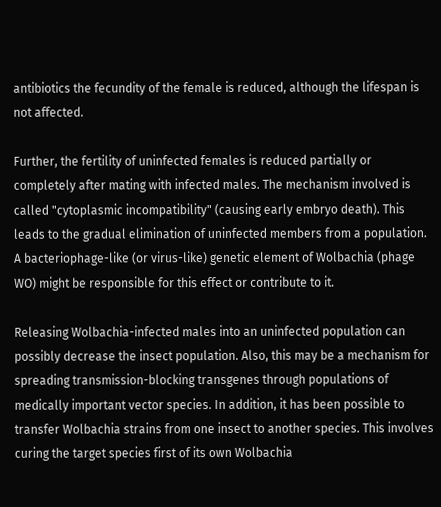antibiotics the fecundity of the female is reduced, although the lifespan is not affected.

Further, the fertility of uninfected females is reduced partially or completely after mating with infected males. The mechanism involved is called "cytoplasmic incompatibility" (causing early embryo death). This leads to the gradual elimination of uninfected members from a population. A bacteriophage-like (or virus-like) genetic element of Wolbachia (phage WO) might be responsible for this effect or contribute to it.

Releasing Wolbachia-infected males into an uninfected population can possibly decrease the insect population. Also, this may be a mechanism for spreading transmission-blocking transgenes through populations of medically important vector species. In addition, it has been possible to transfer Wolbachia strains from one insect to another species. This involves curing the target species first of its own Wolbachia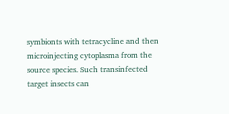symbionts with tetracycline and then microinjecting cytoplasma from the source species. Such transinfected target insects can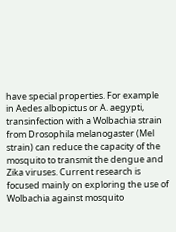have special properties. For example in Aedes albopictus or A. aegypti, transinfection with a Wolbachia strain from Drosophila melanogaster (Mel strain) can reduce the capacity of the mosquito to transmit the dengue and Zika viruses. Current research is focused mainly on exploring the use of Wolbachia against mosquito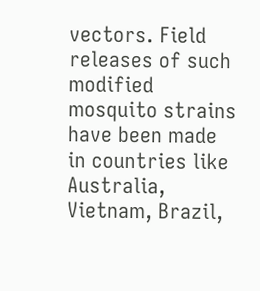vectors. Field releases of such modified mosquito strains have been made in countries like Australia, Vietnam, Brazil,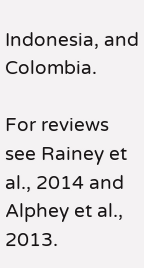Indonesia, and Colombia.

For reviews see Rainey et al., 2014 and Alphey et al., 2013.